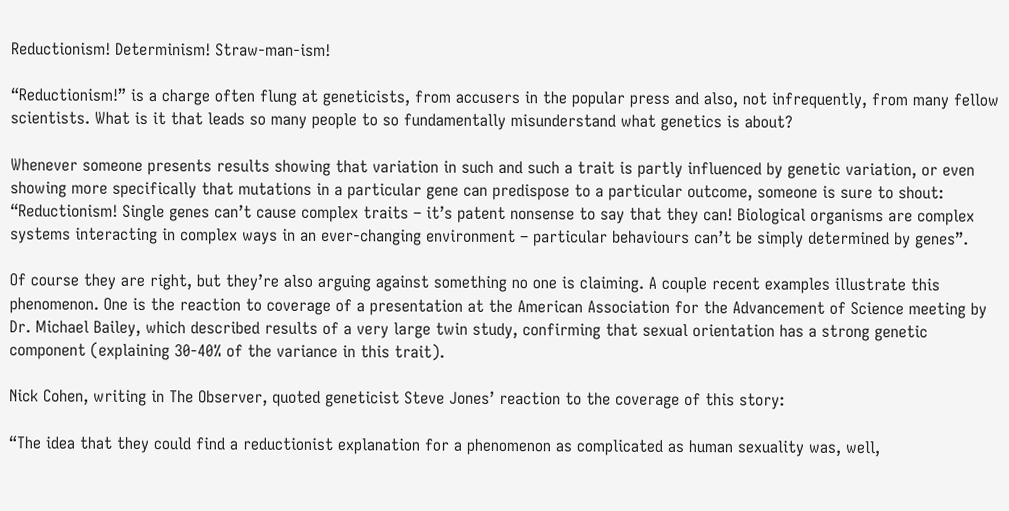Reductionism! Determinism! Straw-man-ism!

“Reductionism!” is a charge often flung at geneticists, from accusers in the popular press and also, not infrequently, from many fellow scientists. What is it that leads so many people to so fundamentally misunderstand what genetics is about?

Whenever someone presents results showing that variation in such and such a trait is partly influenced by genetic variation, or even showing more specifically that mutations in a particular gene can predispose to a particular outcome, someone is sure to shout: “Reductionism! Single genes can’t cause complex traits – it’s patent nonsense to say that they can! Biological organisms are complex systems interacting in complex ways in an ever-changing environment – particular behaviours can’t be simply determined by genes”.

Of course they are right, but they’re also arguing against something no one is claiming. A couple recent examples illustrate this phenomenon. One is the reaction to coverage of a presentation at the American Association for the Advancement of Science meeting by Dr. Michael Bailey, which described results of a very large twin study, confirming that sexual orientation has a strong genetic component (explaining 30-40% of the variance in this trait).

Nick Cohen, writing in The Observer, quoted geneticist Steve Jones’ reaction to the coverage of this story:

“The idea that they could find a reductionist explanation for a phenomenon as complicated as human sexuality was, well,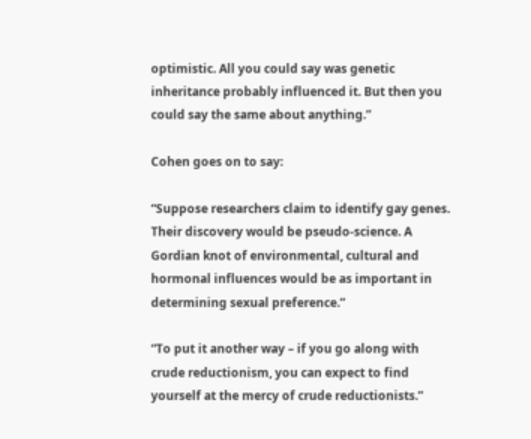optimistic. All you could say was genetic inheritance probably influenced it. But then you could say the same about anything.”

Cohen goes on to say:

“Suppose researchers claim to identify gay genes. Their discovery would be pseudo-science. A Gordian knot of environmental, cultural and hormonal influences would be as important in determining sexual preference.”

“To put it another way – if you go along with crude reductionism, you can expect to find yourself at the mercy of crude reductionists.”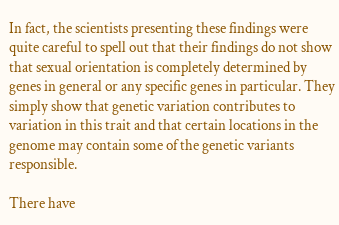In fact, the scientists presenting these findings were quite careful to spell out that their findings do not show that sexual orientation is completely determined by genes in general or any specific genes in particular. They simply show that genetic variation contributes to variation in this trait and that certain locations in the genome may contain some of the genetic variants responsible.

There have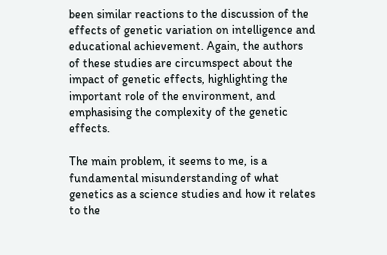been similar reactions to the discussion of the effects of genetic variation on intelligence and educational achievement. Again, the authors of these studies are circumspect about the impact of genetic effects, highlighting the important role of the environment, and emphasising the complexity of the genetic effects.

The main problem, it seems to me, is a fundamental misunderstanding of what genetics as a science studies and how it relates to the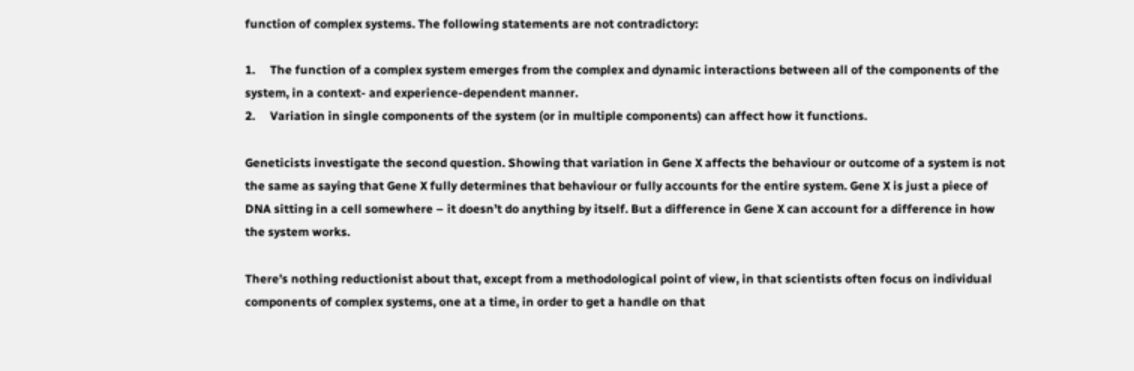function of complex systems. The following statements are not contradictory:

1.     The function of a complex system emerges from the complex and dynamic interactions between all of the components of the system, in a context- and experience-dependent manner.
2.     Variation in single components of the system (or in multiple components) can affect how it functions.

Geneticists investigate the second question. Showing that variation in Gene X affects the behaviour or outcome of a system is not the same as saying that Gene X fully determines that behaviour or fully accounts for the entire system. Gene X is just a piece of DNA sitting in a cell somewhere – it doesn’t do anything by itself. But a difference in Gene X can account for a difference in how the system works.

There’s nothing reductionist about that, except from a methodological point of view, in that scientists often focus on individual components of complex systems, one at a time, in order to get a handle on that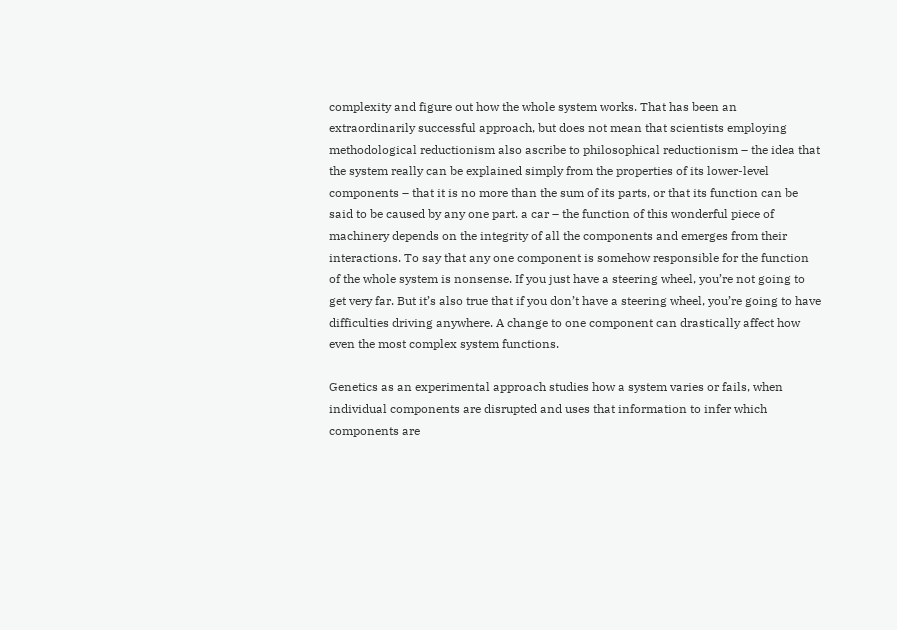complexity and figure out how the whole system works. That has been an extraordinarily successful approach, but does not mean that scientists employing methodological reductionism also ascribe to philosophical reductionism – the idea that the system really can be explained simply from the properties of its lower-level components – that it is no more than the sum of its parts, or that its function can be said to be caused by any one part. a car – the function of this wonderful piece of machinery depends on the integrity of all the components and emerges from their interactions. To say that any one component is somehow responsible for the function of the whole system is nonsense. If you just have a steering wheel, you’re not going to get very far. But it’s also true that if you don’t have a steering wheel, you’re going to have difficulties driving anywhere. A change to one component can drastically affect how even the most complex system functions.

Genetics as an experimental approach studies how a system varies or fails, when individual components are disrupted and uses that information to infer which components are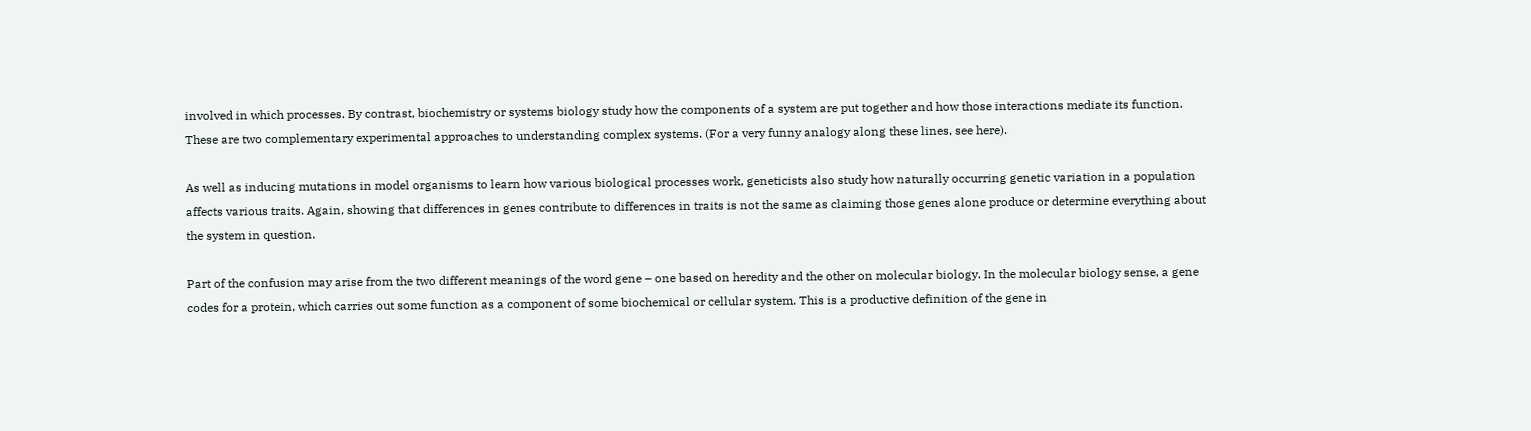involved in which processes. By contrast, biochemistry or systems biology study how the components of a system are put together and how those interactions mediate its function. These are two complementary experimental approaches to understanding complex systems. (For a very funny analogy along these lines, see here).

As well as inducing mutations in model organisms to learn how various biological processes work, geneticists also study how naturally occurring genetic variation in a population affects various traits. Again, showing that differences in genes contribute to differences in traits is not the same as claiming those genes alone produce or determine everything about the system in question.

Part of the confusion may arise from the two different meanings of the word gene – one based on heredity and the other on molecular biology. In the molecular biology sense, a gene codes for a protein, which carries out some function as a component of some biochemical or cellular system. This is a productive definition of the gene in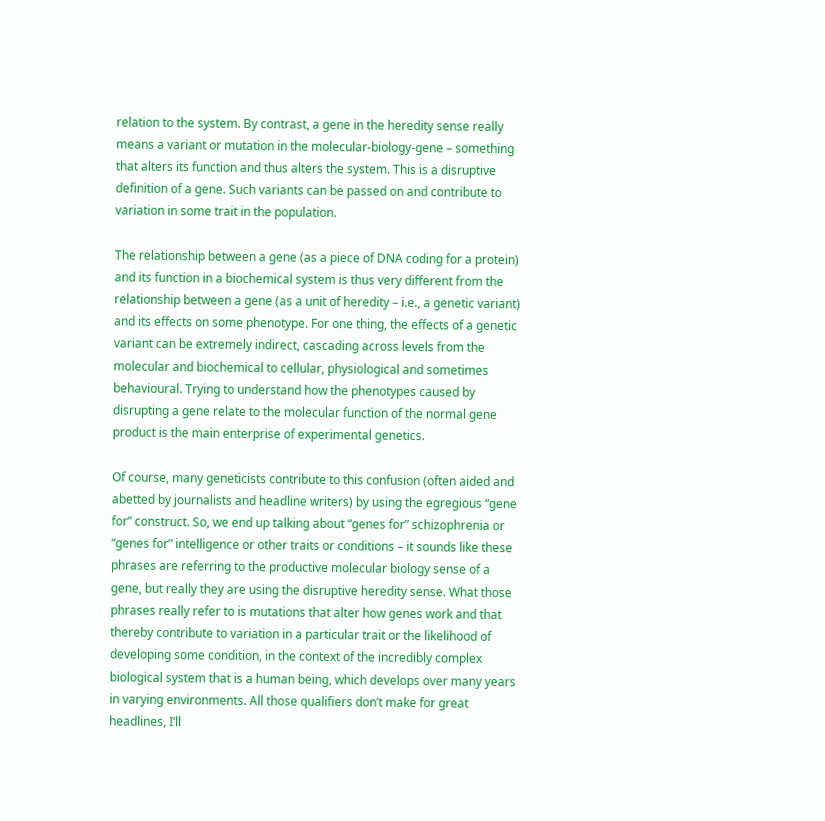relation to the system. By contrast, a gene in the heredity sense really means a variant or mutation in the molecular-biology-gene – something that alters its function and thus alters the system. This is a disruptive definition of a gene. Such variants can be passed on and contribute to variation in some trait in the population.

The relationship between a gene (as a piece of DNA coding for a protein) and its function in a biochemical system is thus very different from the relationship between a gene (as a unit of heredity – i.e., a genetic variant) and its effects on some phenotype. For one thing, the effects of a genetic variant can be extremely indirect, cascading across levels from the molecular and biochemical to cellular, physiological and sometimes behavioural. Trying to understand how the phenotypes caused by disrupting a gene relate to the molecular function of the normal gene product is the main enterprise of experimental genetics.

Of course, many geneticists contribute to this confusion (often aided and abetted by journalists and headline writers) by using the egregious “gene for” construct. So, we end up talking about “genes for” schizophrenia or “genes for” intelligence or other traits or conditions – it sounds like these phrases are referring to the productive molecular biology sense of a gene, but really they are using the disruptive heredity sense. What those phrases really refer to is mutations that alter how genes work and that thereby contribute to variation in a particular trait or the likelihood of developing some condition, in the context of the incredibly complex biological system that is a human being, which develops over many years in varying environments. All those qualifiers don’t make for great headlines, I’ll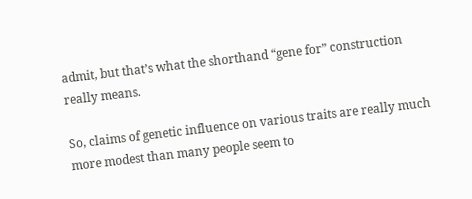admit, but that’s what the shorthand “gene for” construction really means.

So, claims of genetic influence on various traits are really much more modest than many people seem to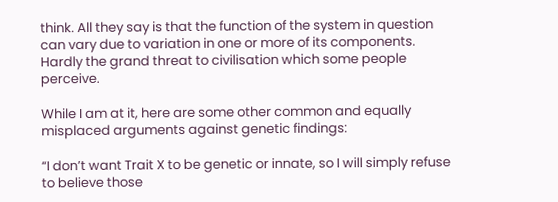think. All they say is that the function of the system in question can vary due to variation in one or more of its components. Hardly the grand threat to civilisation which some people perceive.

While I am at it, here are some other common and equally misplaced arguments against genetic findings:

“I don’t want Trait X to be genetic or innate, so I will simply refuse to believe those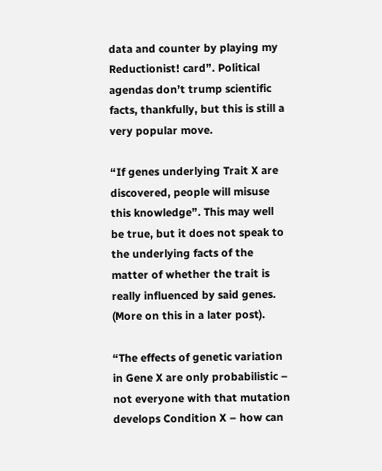data and counter by playing my Reductionist! card”. Political agendas don’t trump scientific facts, thankfully, but this is still a very popular move.

“If genes underlying Trait X are discovered, people will misuse this knowledge”. This may well be true, but it does not speak to the underlying facts of the matter of whether the trait is really influenced by said genes. (More on this in a later post).

“The effects of genetic variation in Gene X are only probabilistic – not everyone with that mutation develops Condition X – how can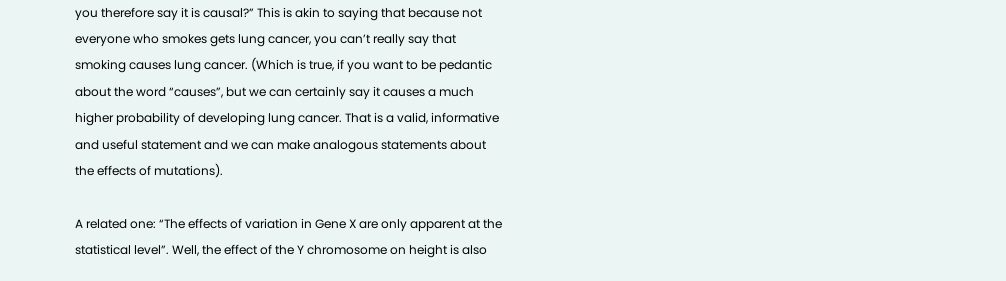you therefore say it is causal?” This is akin to saying that because not everyone who smokes gets lung cancer, you can’t really say that smoking causes lung cancer. (Which is true, if you want to be pedantic about the word “causes”, but we can certainly say it causes a much higher probability of developing lung cancer. That is a valid, informative and useful statement and we can make analogous statements about the effects of mutations).

A related one: “The effects of variation in Gene X are only apparent at the statistical level”. Well, the effect of the Y chromosome on height is also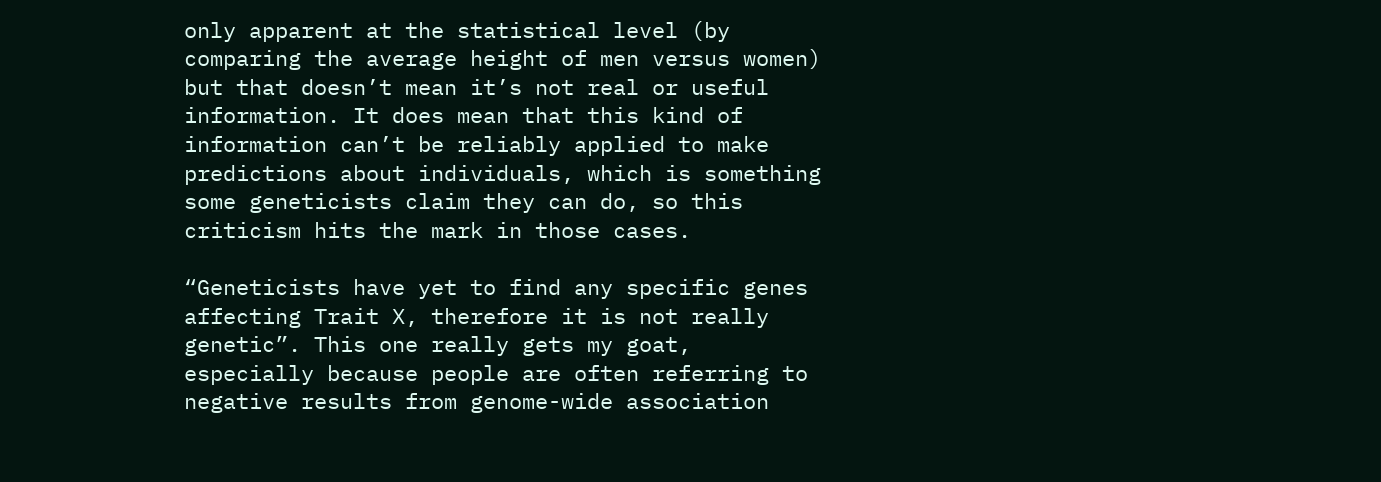only apparent at the statistical level (by comparing the average height of men versus women) but that doesn’t mean it’s not real or useful information. It does mean that this kind of information can’t be reliably applied to make predictions about individuals, which is something some geneticists claim they can do, so this criticism hits the mark in those cases.

“Geneticists have yet to find any specific genes affecting Trait X, therefore it is not really genetic”. This one really gets my goat, especially because people are often referring to negative results from genome-wide association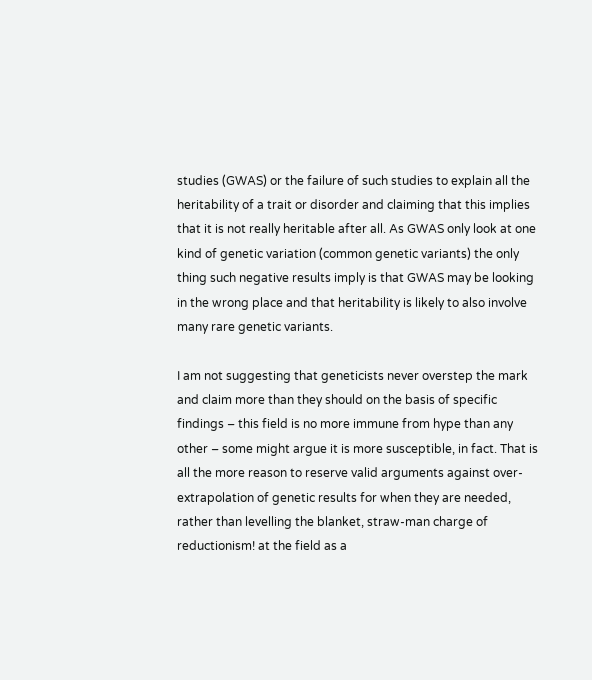studies (GWAS) or the failure of such studies to explain all the heritability of a trait or disorder and claiming that this implies that it is not really heritable after all. As GWAS only look at one kind of genetic variation (common genetic variants) the only thing such negative results imply is that GWAS may be looking in the wrong place and that heritability is likely to also involve many rare genetic variants.

I am not suggesting that geneticists never overstep the mark and claim more than they should on the basis of specific findings – this field is no more immune from hype than any other – some might argue it is more susceptible, in fact. That is all the more reason to reserve valid arguments against over-extrapolation of genetic results for when they are needed, rather than levelling the blanket, straw-man charge of reductionism! at the field as a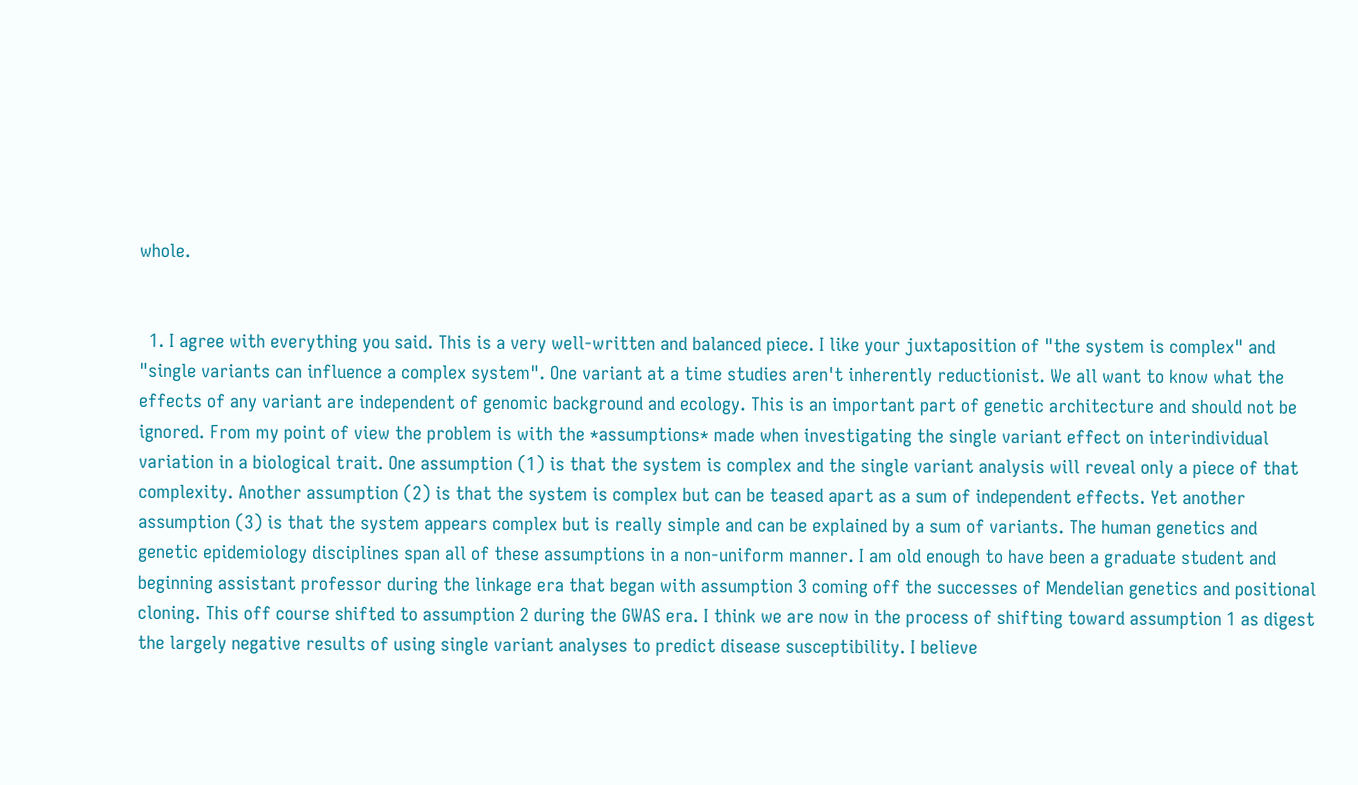whole.


  1. I agree with everything you said. This is a very well-written and balanced piece. I like your juxtaposition of "the system is complex" and "single variants can influence a complex system". One variant at a time studies aren't inherently reductionist. We all want to know what the effects of any variant are independent of genomic background and ecology. This is an important part of genetic architecture and should not be ignored. From my point of view the problem is with the *assumptions* made when investigating the single variant effect on interindividual variation in a biological trait. One assumption (1) is that the system is complex and the single variant analysis will reveal only a piece of that complexity. Another assumption (2) is that the system is complex but can be teased apart as a sum of independent effects. Yet another assumption (3) is that the system appears complex but is really simple and can be explained by a sum of variants. The human genetics and genetic epidemiology disciplines span all of these assumptions in a non-uniform manner. I am old enough to have been a graduate student and beginning assistant professor during the linkage era that began with assumption 3 coming off the successes of Mendelian genetics and positional cloning. This off course shifted to assumption 2 during the GWAS era. I think we are now in the process of shifting toward assumption 1 as digest the largely negative results of using single variant analyses to predict disease susceptibility. I believe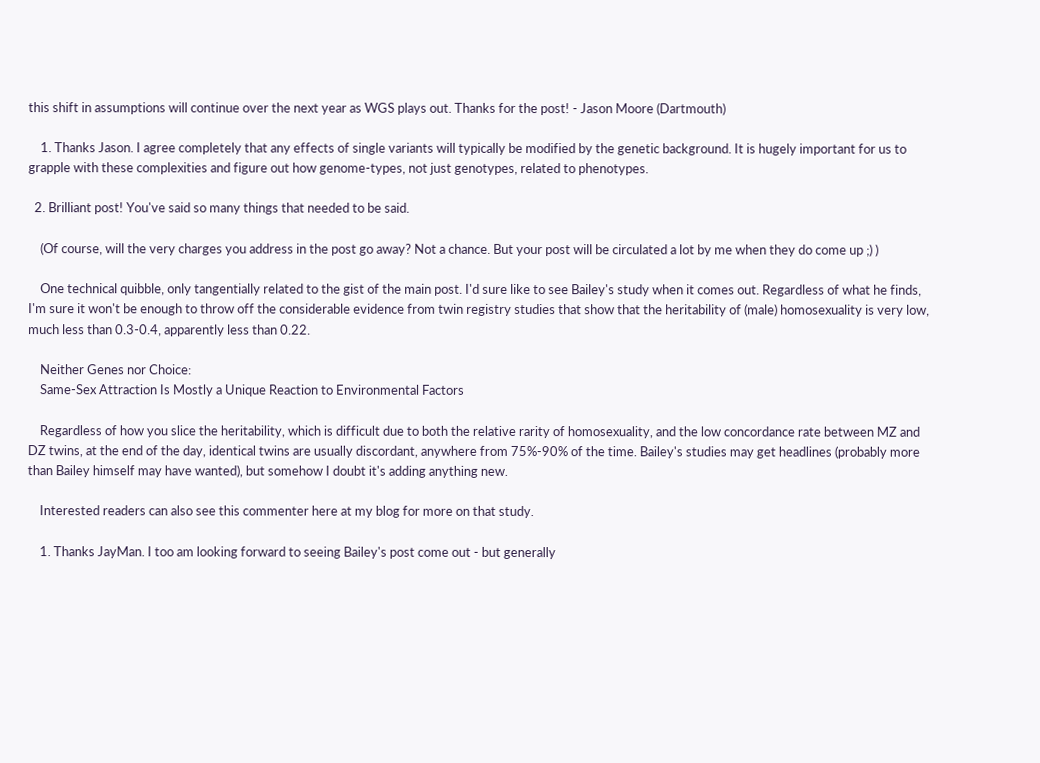this shift in assumptions will continue over the next year as WGS plays out. Thanks for the post! - Jason Moore (Dartmouth)

    1. Thanks Jason. I agree completely that any effects of single variants will typically be modified by the genetic background. It is hugely important for us to grapple with these complexities and figure out how genome-types, not just genotypes, related to phenotypes.

  2. Brilliant post! You've said so many things that needed to be said.

    (Of course, will the very charges you address in the post go away? Not a chance. But your post will be circulated a lot by me when they do come up ;) )

    One technical quibble, only tangentially related to the gist of the main post. I'd sure like to see Bailey's study when it comes out. Regardless of what he finds, I'm sure it won't be enough to throw off the considerable evidence from twin registry studies that show that the heritability of (male) homosexuality is very low, much less than 0.3-0.4, apparently less than 0.22.

    Neither Genes nor Choice:
    Same-Sex Attraction Is Mostly a Unique Reaction to Environmental Factors

    Regardless of how you slice the heritability, which is difficult due to both the relative rarity of homosexuality, and the low concordance rate between MZ and DZ twins, at the end of the day, identical twins are usually discordant, anywhere from 75%-90% of the time. Bailey's studies may get headlines (probably more than Bailey himself may have wanted), but somehow I doubt it's adding anything new.

    Interested readers can also see this commenter here at my blog for more on that study.

    1. Thanks JayMan. I too am looking forward to seeing Bailey's post come out - but generally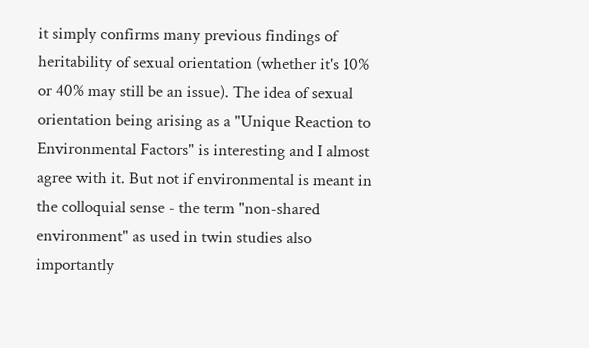it simply confirms many previous findings of heritability of sexual orientation (whether it's 10% or 40% may still be an issue). The idea of sexual orientation being arising as a "Unique Reaction to Environmental Factors" is interesting and I almost agree with it. But not if environmental is meant in the colloquial sense - the term "non-shared environment" as used in twin studies also importantly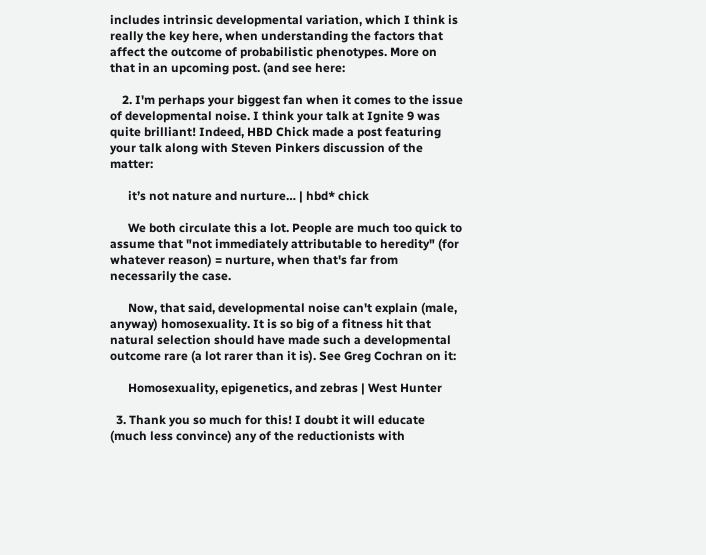includes intrinsic developmental variation, which I think is really the key here, when understanding the factors that affect the outcome of probabilistic phenotypes. More on that in an upcoming post. (and see here:

    2. I'm perhaps your biggest fan when it comes to the issue of developmental noise. I think your talk at Ignite 9 was quite brilliant! Indeed, HBD Chick made a post featuring your talk along with Steven Pinkers discussion of the matter:

      it’s not nature and nurture… | hbd* chick

      We both circulate this a lot. People are much too quick to assume that "not immediately attributable to heredity" (for whatever reason) = nurture, when that's far from necessarily the case.

      Now, that said, developmental noise can't explain (male, anyway) homosexuality. It is so big of a fitness hit that natural selection should have made such a developmental outcome rare (a lot rarer than it is). See Greg Cochran on it:

      Homosexuality, epigenetics, and zebras | West Hunter

  3. Thank you so much for this! I doubt it will educate (much less convince) any of the reductionists with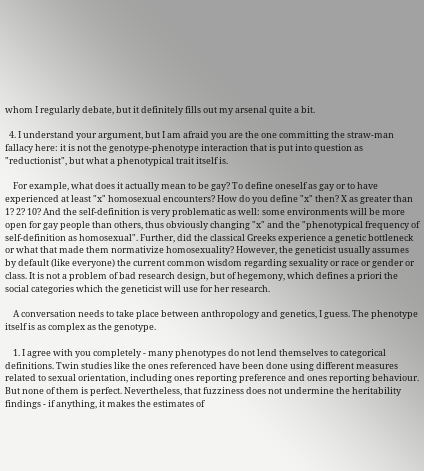whom I regularly debate, but it definitely fills out my arsenal quite a bit.

  4. I understand your argument, but I am afraid you are the one committing the straw-man fallacy here: it is not the genotype-phenotype interaction that is put into question as "reductionist", but what a phenotypical trait itself is.

    For example, what does it actually mean to be gay? To define oneself as gay or to have experienced at least "x" homosexual encounters? How do you define "x" then? X as greater than 1? 2? 10? And the self-definition is very problematic as well: some environments will be more open for gay people than others, thus obviously changing "x" and the "phenotypical frequency of self-definition as homosexual". Further, did the classical Greeks experience a genetic bottleneck or what that made them normativize homosexuality? However, the geneticist usually assumes by default (like everyone) the current common wisdom regarding sexuality or race or gender or class. It is not a problem of bad research design, but of hegemony, which defines a priori the social categories which the geneticist will use for her research.

    A conversation needs to take place between anthropology and genetics, I guess. The phenotype itself is as complex as the genotype.

    1. I agree with you completely - many phenotypes do not lend themselves to categorical definitions. Twin studies like the ones referenced have been done using different measures related to sexual orientation, including ones reporting preference and ones reporting behaviour. But none of them is perfect. Nevertheless, that fuzziness does not undermine the heritability findings - if anything, it makes the estimates of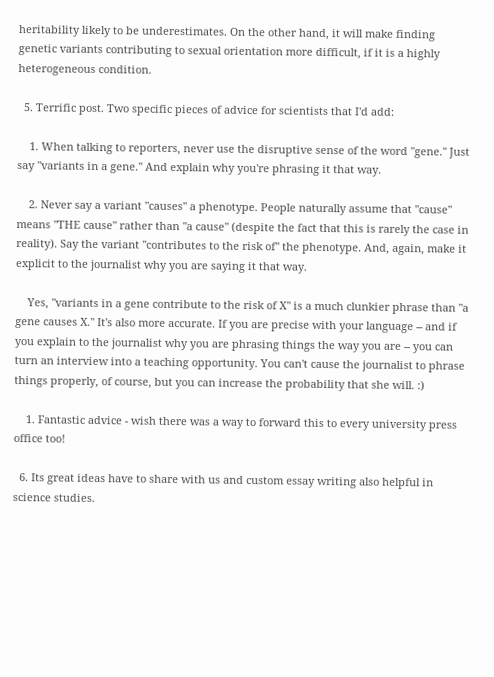heritability likely to be underestimates. On the other hand, it will make finding genetic variants contributing to sexual orientation more difficult, if it is a highly heterogeneous condition.

  5. Terrific post. Two specific pieces of advice for scientists that I'd add:

    1. When talking to reporters, never use the disruptive sense of the word "gene." Just say "variants in a gene." And explain why you're phrasing it that way.

    2. Never say a variant "causes" a phenotype. People naturally assume that "cause" means "THE cause" rather than "a cause" (despite the fact that this is rarely the case in reality). Say the variant "contributes to the risk of" the phenotype. And, again, make it explicit to the journalist why you are saying it that way.

    Yes, "variants in a gene contribute to the risk of X" is a much clunkier phrase than "a gene causes X." It's also more accurate. If you are precise with your language -- and if you explain to the journalist why you are phrasing things the way you are -- you can turn an interview into a teaching opportunity. You can't cause the journalist to phrase things properly, of course, but you can increase the probability that she will. :)

    1. Fantastic advice - wish there was a way to forward this to every university press office too!

  6. Its great ideas have to share with us and custom essay writing also helpful in science studies.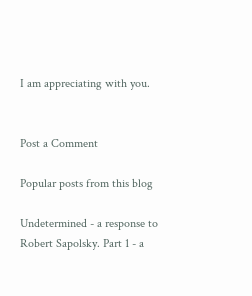I am appreciating with you.


Post a Comment

Popular posts from this blog

Undetermined - a response to Robert Sapolsky. Part 1 - a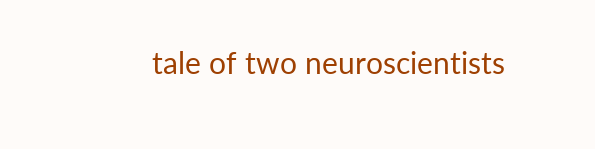tale of two neuroscientists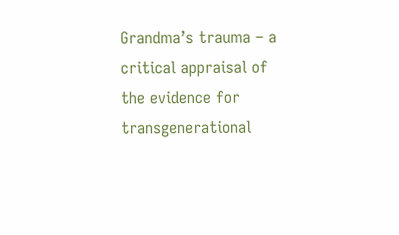Grandma’s trauma – a critical appraisal of the evidence for transgenerational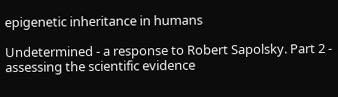epigenetic inheritance in humans

Undetermined - a response to Robert Sapolsky. Part 2 - assessing the scientific evidence